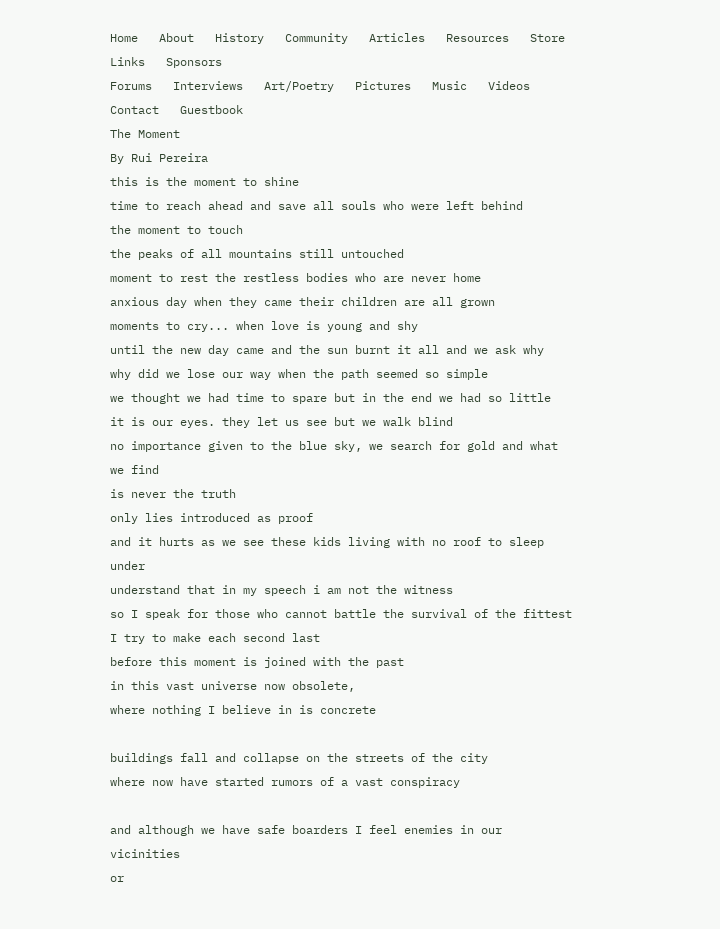Home   About   History   Community   Articles   Resources   Store   Links   Sponsors
Forums   Interviews   Art/Poetry   Pictures   Music   Videos   Contact   Guestbook
The Moment
By Rui Pereira
this is the moment to shine
time to reach ahead and save all souls who were left behind
the moment to touch
the peaks of all mountains still untouched
moment to rest the restless bodies who are never home
anxious day when they came their children are all grown
moments to cry... when love is young and shy
until the new day came and the sun burnt it all and we ask why
why did we lose our way when the path seemed so simple
we thought we had time to spare but in the end we had so little
it is our eyes. they let us see but we walk blind
no importance given to the blue sky, we search for gold and what we find
is never the truth
only lies introduced as proof
and it hurts as we see these kids living with no roof to sleep under
understand that in my speech i am not the witness
so I speak for those who cannot battle the survival of the fittest
I try to make each second last
before this moment is joined with the past
in this vast universe now obsolete,
where nothing I believe in is concrete

buildings fall and collapse on the streets of the city
where now have started rumors of a vast conspiracy

and although we have safe boarders I feel enemies in our vicinities
or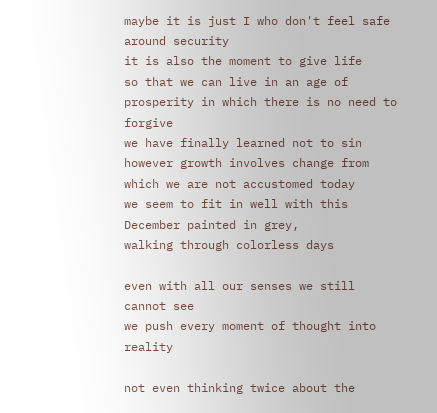maybe it is just I who don't feel safe around security
it is also the moment to give life
so that we can live in an age of prosperity in which there is no need to forgive
we have finally learned not to sin
however growth involves change from which we are not accustomed today
we seem to fit in well with this December painted in grey,
walking through colorless days

even with all our senses we still cannot see
we push every moment of thought into reality

not even thinking twice about the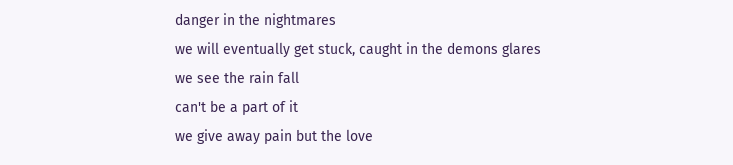danger in the nightmares
we will eventually get stuck, caught in the demons glares
we see the rain fall
can't be a part of it
we give away pain but the love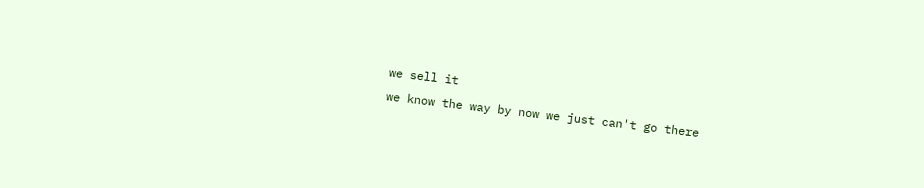we sell it
we know the way by now we just can't go there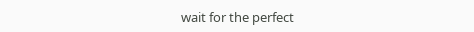wait for the perfect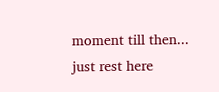moment till then...
just rest here